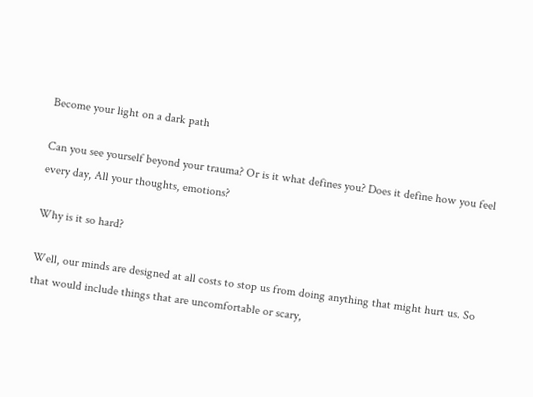Become your light on a dark path

Can you see yourself beyond your trauma? Or is it what defines you? Does it define how you feel every day, All your thoughts, emotions?

Why is it so hard?

Well, our minds are designed at all costs to stop us from doing anything that might hurt us. So that would include things that are uncomfortable or scary,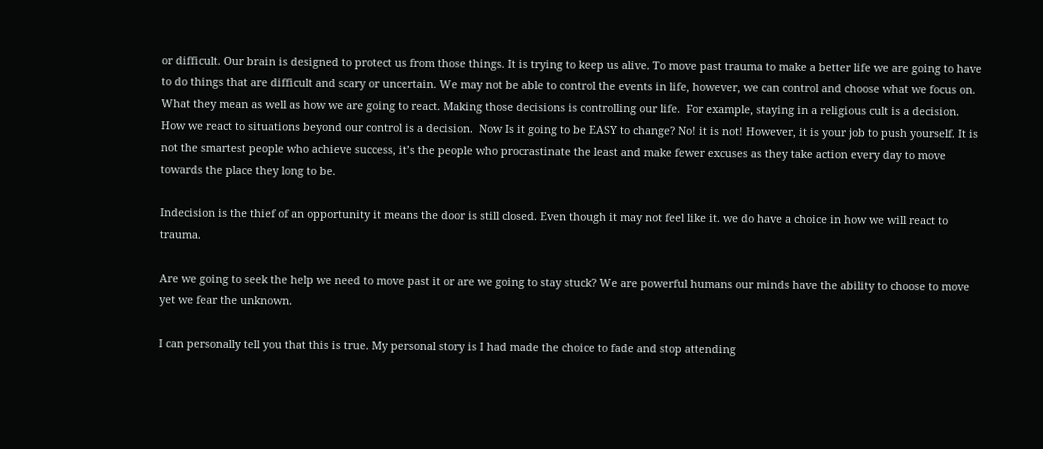or difficult. Our brain is designed to protect us from those things. It is trying to keep us alive. To move past trauma to make a better life we are going to have to do things that are difficult and scary or uncertain. We may not be able to control the events in life, however, we can control and choose what we focus on. What they mean as well as how we are going to react. Making those decisions is controlling our life.  For example, staying in a religious cult is a decision. How we react to situations beyond our control is a decision.  Now Is it going to be EASY to change? No! it is not! However, it is your job to push yourself. It is not the smartest people who achieve success, it’s the people who procrastinate the least and make fewer excuses as they take action every day to move towards the place they long to be.

Indecision is the thief of an opportunity it means the door is still closed. Even though it may not feel like it. we do have a choice in how we will react to trauma.

Are we going to seek the help we need to move past it or are we going to stay stuck? We are powerful humans our minds have the ability to choose to move yet we fear the unknown.

I can personally tell you that this is true. My personal story is I had made the choice to fade and stop attending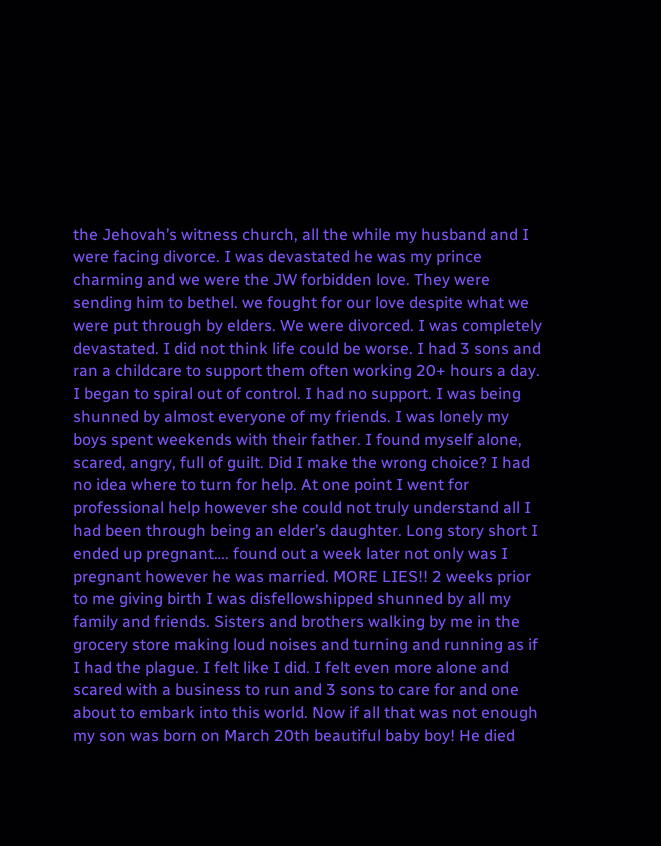the Jehovah’s witness church, all the while my husband and I were facing divorce. I was devastated he was my prince charming and we were the JW forbidden love. They were sending him to bethel. we fought for our love despite what we were put through by elders. We were divorced. I was completely devastated. I did not think life could be worse. I had 3 sons and ran a childcare to support them often working 20+ hours a day. I began to spiral out of control. I had no support. I was being shunned by almost everyone of my friends. I was lonely my boys spent weekends with their father. I found myself alone, scared, angry, full of guilt. Did I make the wrong choice? I had no idea where to turn for help. At one point I went for professional help however she could not truly understand all I had been through being an elder’s daughter. Long story short I ended up pregnant…. found out a week later not only was I pregnant however he was married. MORE LIES!! 2 weeks prior to me giving birth I was disfellowshipped shunned by all my family and friends. Sisters and brothers walking by me in the grocery store making loud noises and turning and running as if I had the plague. I felt like I did. I felt even more alone and scared with a business to run and 3 sons to care for and one about to embark into this world. Now if all that was not enough my son was born on March 20th beautiful baby boy! He died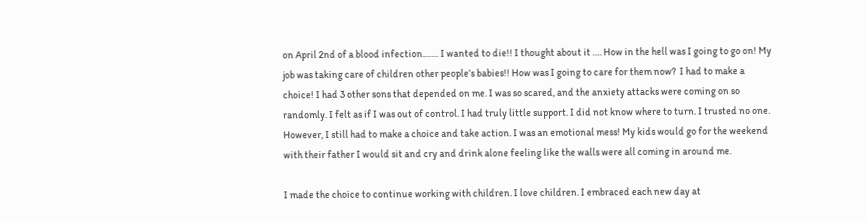on April 2nd of a blood infection.…… I wanted to die!! I thought about it …. How in the hell was I going to go on! My job was taking care of children other people’s babies!! How was I going to care for them now?  I had to make a choice! I had 3 other sons that depended on me. I was so scared, and the anxiety attacks were coming on so randomly. I felt as if I was out of control. I had truly little support. I did not know where to turn. I trusted no one. However, I still had to make a choice and take action. I was an emotional mess! My kids would go for the weekend with their father I would sit and cry and drink alone feeling like the walls were all coming in around me.

I made the choice to continue working with children. I love children. I embraced each new day at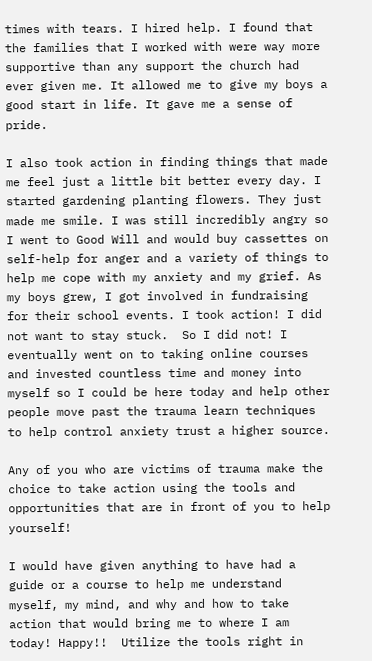times with tears. I hired help. I found that the families that I worked with were way more supportive than any support the church had ever given me. It allowed me to give my boys a good start in life. It gave me a sense of pride.

I also took action in finding things that made me feel just a little bit better every day. I started gardening planting flowers. They just made me smile. I was still incredibly angry so I went to Good Will and would buy cassettes on self-help for anger and a variety of things to help me cope with my anxiety and my grief. As my boys grew, I got involved in fundraising for their school events. I took action! I did not want to stay stuck.  So I did not! I eventually went on to taking online courses and invested countless time and money into myself so I could be here today and help other people move past the trauma learn techniques to help control anxiety trust a higher source.

Any of you who are victims of trauma make the choice to take action using the tools and opportunities that are in front of you to help yourself!

I would have given anything to have had a guide or a course to help me understand myself, my mind, and why and how to take action that would bring me to where I am today! Happy!!  Utilize the tools right in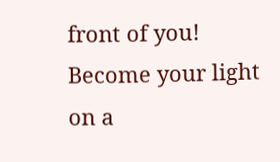front of you! Become your light on a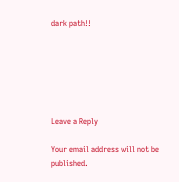dark path!!






Leave a Reply

Your email address will not be published.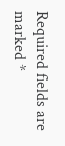Required fields are marked *